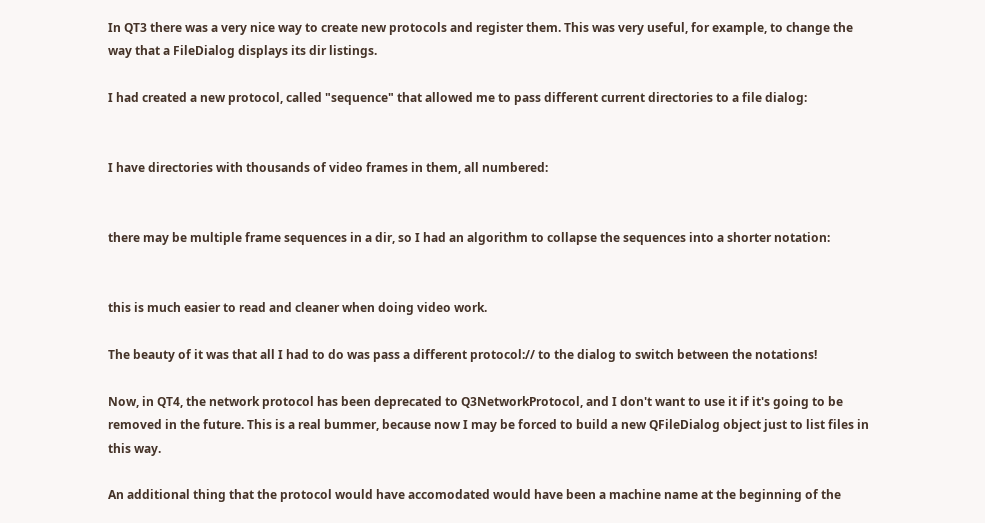In QT3 there was a very nice way to create new protocols and register them. This was very useful, for example, to change the way that a FileDialog displays its dir listings.

I had created a new protocol, called "sequence" that allowed me to pass different current directories to a file dialog:


I have directories with thousands of video frames in them, all numbered:


there may be multiple frame sequences in a dir, so I had an algorithm to collapse the sequences into a shorter notation:


this is much easier to read and cleaner when doing video work.

The beauty of it was that all I had to do was pass a different protocol:// to the dialog to switch between the notations!

Now, in QT4, the network protocol has been deprecated to Q3NetworkProtocol, and I don't want to use it if it's going to be removed in the future. This is a real bummer, because now I may be forced to build a new QFileDialog object just to list files in this way.

An additional thing that the protocol would have accomodated would have been a machine name at the beginning of the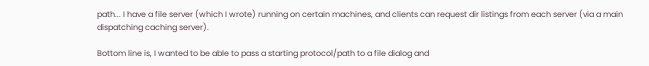path... I have a file server (which I wrote) running on certain machines, and clients can request dir listings from each server (via a main dispatching caching server).

Bottom line is, I wanted to be able to pass a starting protocol/path to a file dialog and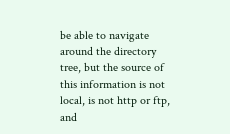be able to navigate around the directory tree, but the source of this information is not local, is not http or ftp, and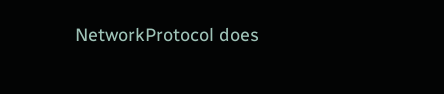NetworkProtocol does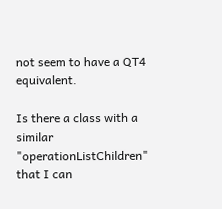not seem to have a QT4 equivalent.

Is there a class with a similar "operationListChildren" that I can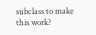subclass to make this work?